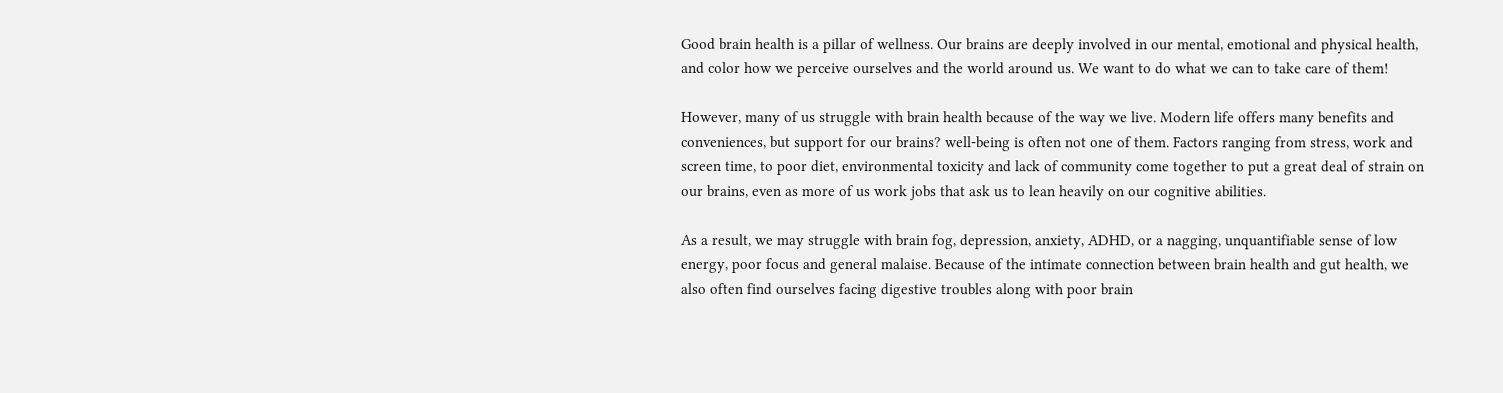Good brain health is a pillar of wellness. Our brains are deeply involved in our mental, emotional and physical health, and color how we perceive ourselves and the world around us. We want to do what we can to take care of them!

However, many of us struggle with brain health because of the way we live. Modern life offers many benefits and conveniences, but support for our brains? well-being is often not one of them. Factors ranging from stress, work and screen time, to poor diet, environmental toxicity and lack of community come together to put a great deal of strain on our brains, even as more of us work jobs that ask us to lean heavily on our cognitive abilities.

As a result, we may struggle with brain fog, depression, anxiety, ADHD, or a nagging, unquantifiable sense of low energy, poor focus and general malaise. Because of the intimate connection between brain health and gut health, we also often find ourselves facing digestive troubles along with poor brain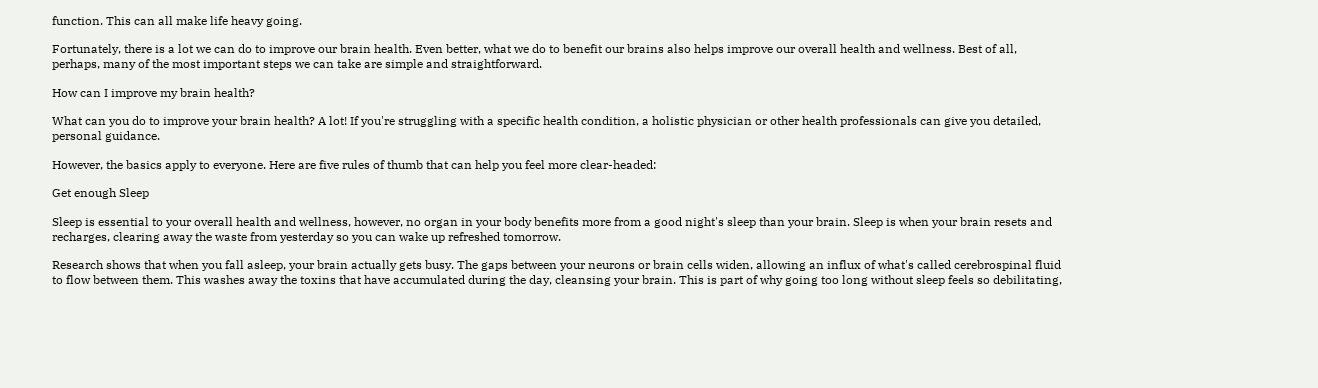function. This can all make life heavy going.

Fortunately, there is a lot we can do to improve our brain health. Even better, what we do to benefit our brains also helps improve our overall health and wellness. Best of all, perhaps, many of the most important steps we can take are simple and straightforward.

How can I improve my brain health?

What can you do to improve your brain health? A lot! If you're struggling with a specific health condition, a holistic physician or other health professionals can give you detailed, personal guidance.

However, the basics apply to everyone. Here are five rules of thumb that can help you feel more clear-headed:

Get enough Sleep

Sleep is essential to your overall health and wellness, however, no organ in your body benefits more from a good night's sleep than your brain. Sleep is when your brain resets and recharges, clearing away the waste from yesterday so you can wake up refreshed tomorrow.

Research shows that when you fall asleep, your brain actually gets busy. The gaps between your neurons or brain cells widen, allowing an influx of what's called cerebrospinal fluid to flow between them. This washes away the toxins that have accumulated during the day, cleansing your brain. This is part of why going too long without sleep feels so debilitating,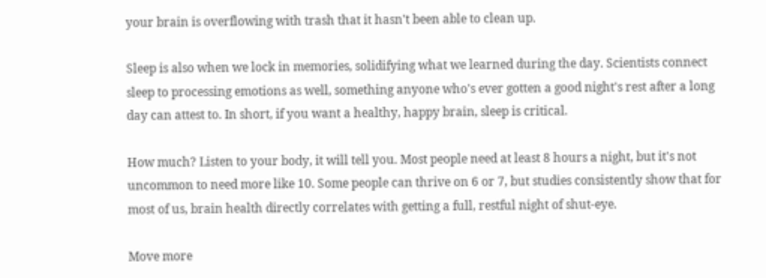your brain is overflowing with trash that it hasn't been able to clean up.

Sleep is also when we lock in memories, solidifying what we learned during the day. Scientists connect sleep to processing emotions as well, something anyone who's ever gotten a good night's rest after a long day can attest to. In short, if you want a healthy, happy brain, sleep is critical.

How much? Listen to your body, it will tell you. Most people need at least 8 hours a night, but it's not uncommon to need more like 10. Some people can thrive on 6 or 7, but studies consistently show that for most of us, brain health directly correlates with getting a full, restful night of shut-eye.

Move more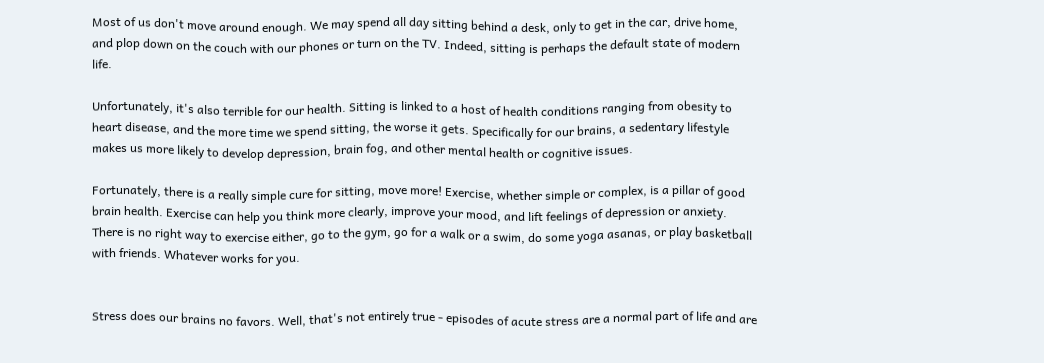Most of us don't move around enough. We may spend all day sitting behind a desk, only to get in the car, drive home, and plop down on the couch with our phones or turn on the TV. Indeed, sitting is perhaps the default state of modern life.

Unfortunately, it's also terrible for our health. Sitting is linked to a host of health conditions ranging from obesity to heart disease, and the more time we spend sitting, the worse it gets. Specifically for our brains, a sedentary lifestyle makes us more likely to develop depression, brain fog, and other mental health or cognitive issues.

Fortunately, there is a really simple cure for sitting, move more! Exercise, whether simple or complex, is a pillar of good brain health. Exercise can help you think more clearly, improve your mood, and lift feelings of depression or anxiety. There is no right way to exercise either, go to the gym, go for a walk or a swim, do some yoga asanas, or play basketball with friends. Whatever works for you.


Stress does our brains no favors. Well, that's not entirely true - episodes of acute stress are a normal part of life and are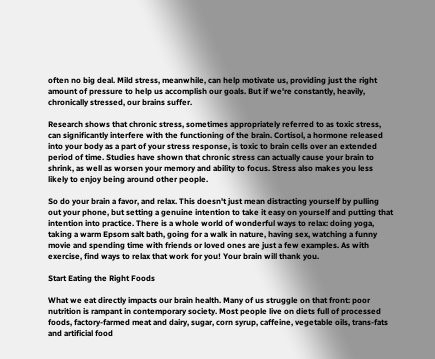often no big deal. Mild stress, meanwhile, can help motivate us, providing just the right amount of pressure to help us accomplish our goals. But if we're constantly, heavily, chronically stressed, our brains suffer.

Research shows that chronic stress, sometimes appropriately referred to as toxic stress, can significantly interfere with the functioning of the brain. Cortisol, a hormone released into your body as a part of your stress response, is toxic to brain cells over an extended period of time. Studies have shown that chronic stress can actually cause your brain to shrink, as well as worsen your memory and ability to focus. Stress also makes you less likely to enjoy being around other people.

So do your brain a favor, and relax. This doesn't just mean distracting yourself by pulling out your phone, but setting a genuine intention to take it easy on yourself and putting that intention into practice. There is a whole world of wonderful ways to relax: doing yoga, taking a warm Epsom salt bath, going for a walk in nature, having sex, watching a funny movie and spending time with friends or loved ones are just a few examples. As with exercise, find ways to relax that work for you! Your brain will thank you.

Start Eating the Right Foods

What we eat directly impacts our brain health. Many of us struggle on that front: poor nutrition is rampant in contemporary society. Most people live on diets full of processed foods, factory-farmed meat and dairy, sugar, corn syrup, caffeine, vegetable oils, trans-fats and artificial food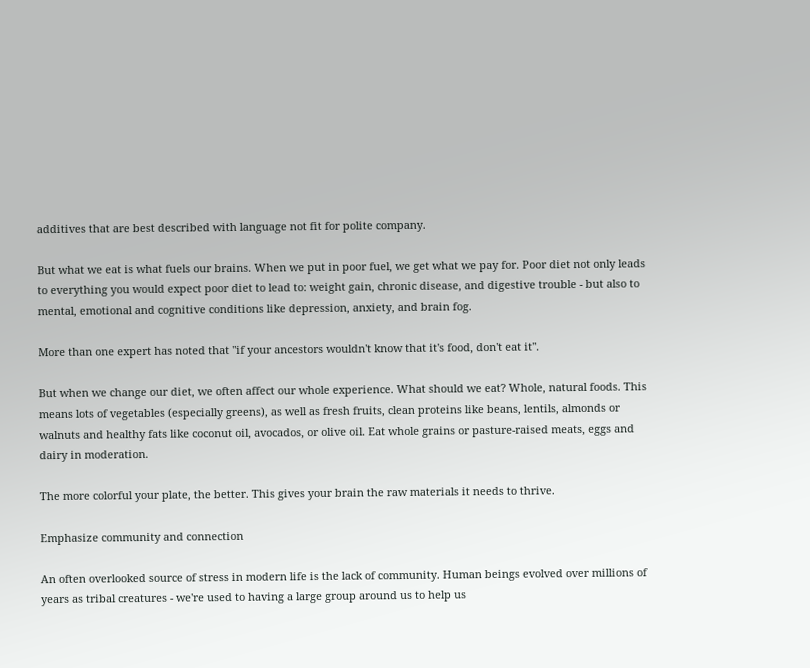additives that are best described with language not fit for polite company.

But what we eat is what fuels our brains. When we put in poor fuel, we get what we pay for. Poor diet not only leads to everything you would expect poor diet to lead to: weight gain, chronic disease, and digestive trouble - but also to mental, emotional and cognitive conditions like depression, anxiety, and brain fog.

More than one expert has noted that "if your ancestors wouldn't know that it's food, don't eat it".

But when we change our diet, we often affect our whole experience. What should we eat? Whole, natural foods. This means lots of vegetables (especially greens), as well as fresh fruits, clean proteins like beans, lentils, almonds or walnuts and healthy fats like coconut oil, avocados, or olive oil. Eat whole grains or pasture-raised meats, eggs and dairy in moderation.

The more colorful your plate, the better. This gives your brain the raw materials it needs to thrive.

Emphasize community and connection

An often overlooked source of stress in modern life is the lack of community. Human beings evolved over millions of years as tribal creatures - we're used to having a large group around us to help us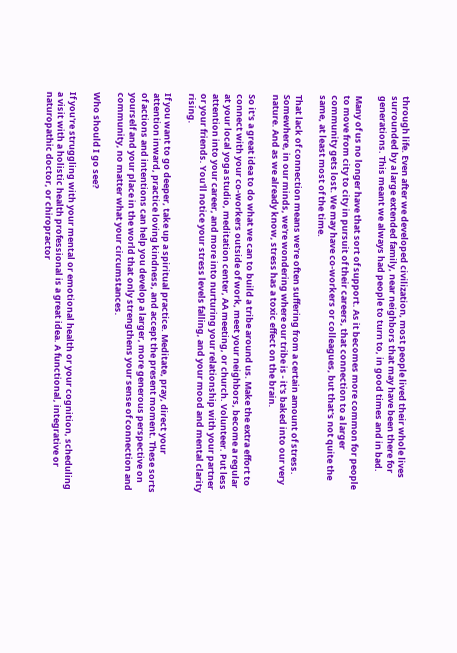through life. Even after we developed civilization, most people lived their whole lives surrounded by a large extended family, near neighbors that may have been there for generations. This meant we always had people to turn to, in good times and in bad.

Many of us no longer have that sort of support. As it becomes more common for people to move from city to city in pursuit of their careers, that connection to a larger community gets lost. We may have co-workers or colleagues, but that's not quite the same, at least most of the time.

That lack of connection means we're often suffering from a certain amount of stress. Somewhere, in our minds, we're wondering where our tribe is - it's baked into our very nature. And as we already know, stress has a toxic effect on the brain.

So it's a great idea to do what we can to build a tribe around us. Make the extra effort to connect with your co-workers outside of work, meet your neighbors, become a regular at your local yoga studio, meditation center, AA meeting, or church. Volunteer. Put less attention into your career, and more into nurturing your relationship with your partner or your friends. You'll notice your stress levels falling, and your mood and mental clarity rising.

If you want to go deeper, take up a spiritual practice. Meditate, pray, direct your attention inward, practice loving kindness, and accept the present moment. These sorts of actions and intentions can help you develop a larger, more generous perspective on yourself and your place in the world that only strengthens your sense of connection and community, no matter what your circumstances.

Who should I go see?

If you're struggling with your mental or emotional health or your cognition, scheduling a visit with a holistic health professional is a great idea. A functional, integrative or naturopathic doctor, or chiropractor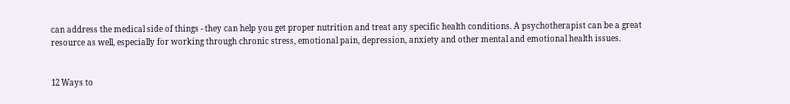can address the medical side of things - they can help you get proper nutrition and treat any specific health conditions. A psychotherapist can be a great resource as well, especially for working through chronic stress, emotional pain, depression, anxiety and other mental and emotional health issues.


12 Ways to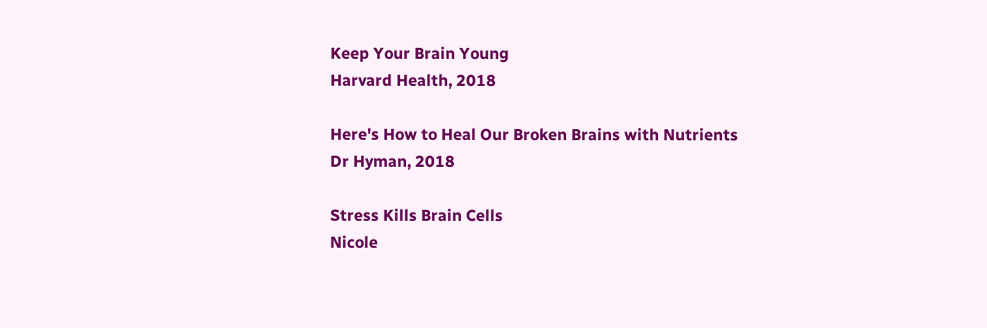Keep Your Brain Young
Harvard Health, 2018

Here's How to Heal Our Broken Brains with Nutrients
Dr Hyman, 2018

Stress Kills Brain Cells
Nicole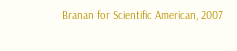Branan for Scientific American, 2007